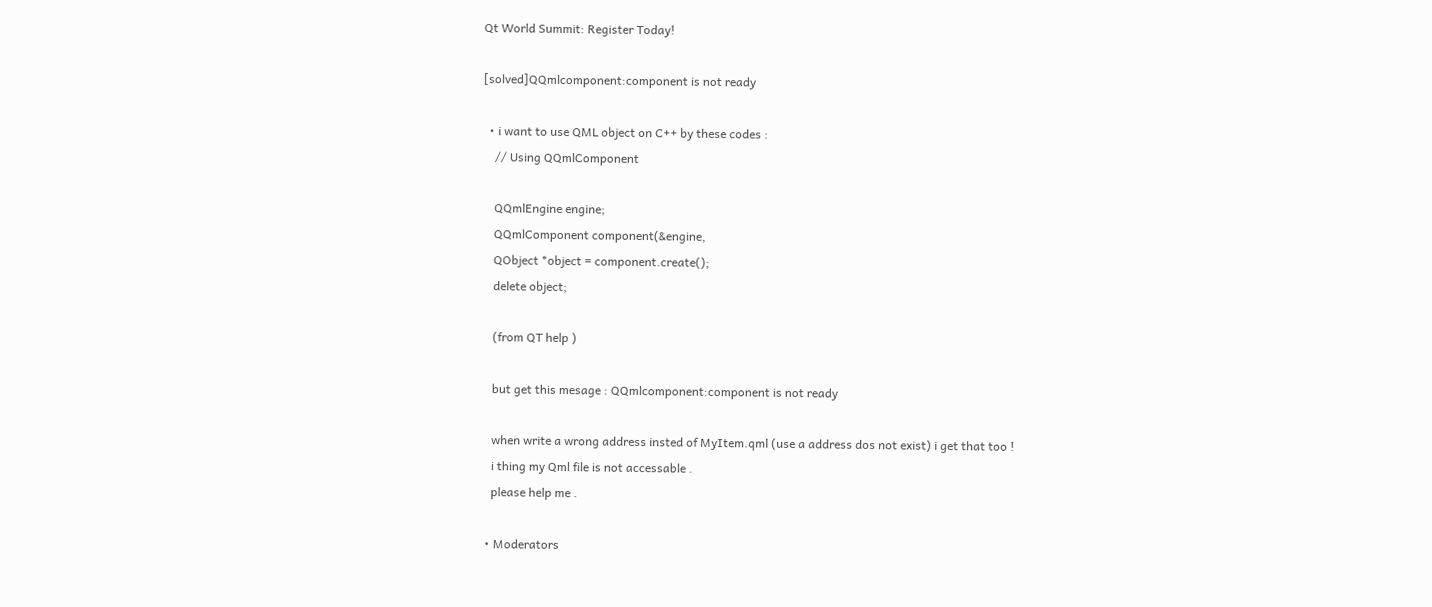Qt World Summit: Register Today!

[solved]QQmlcomponent:component is not ready

  • i want to use QML object on C++ by these codes :
    // Using QQmlComponent

    QQmlEngine engine;
    QQmlComponent component(&engine,
    QObject *object = component.create();
    delete object;

    (from QT help )

    but get this mesage : QQmlcomponent:component is not ready

    when write a wrong address insted of MyItem.qml (use a address dos not exist) i get that too !
    i thing my Qml file is not accessable .
    please help me .

  • Moderators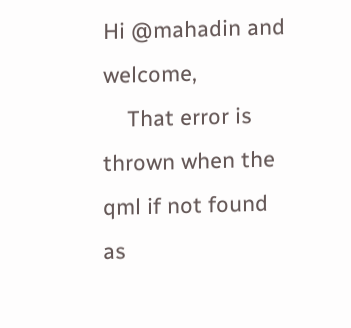Hi @mahadin and welcome,
    That error is thrown when the qml if not found as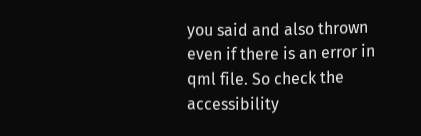you said and also thrown even if there is an error in qml file. So check the accessibility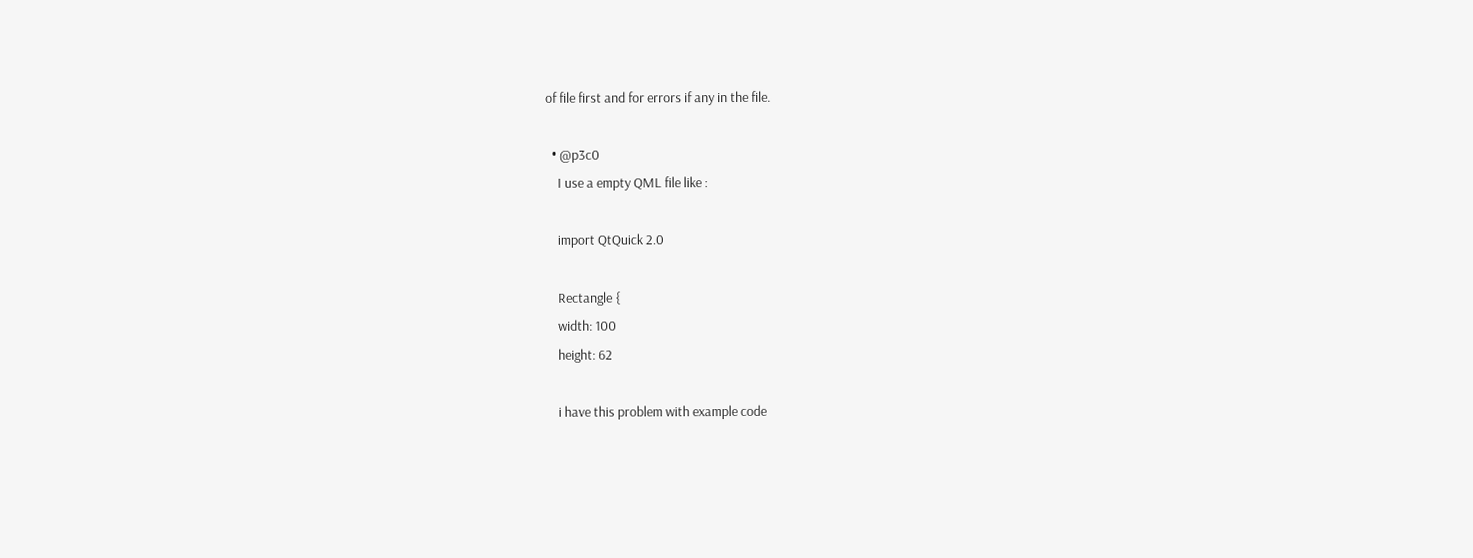of file first and for errors if any in the file.

  • @p3c0
    I use a empty QML file like :

    import QtQuick 2.0

    Rectangle {
    width: 100
    height: 62

    i have this problem with example code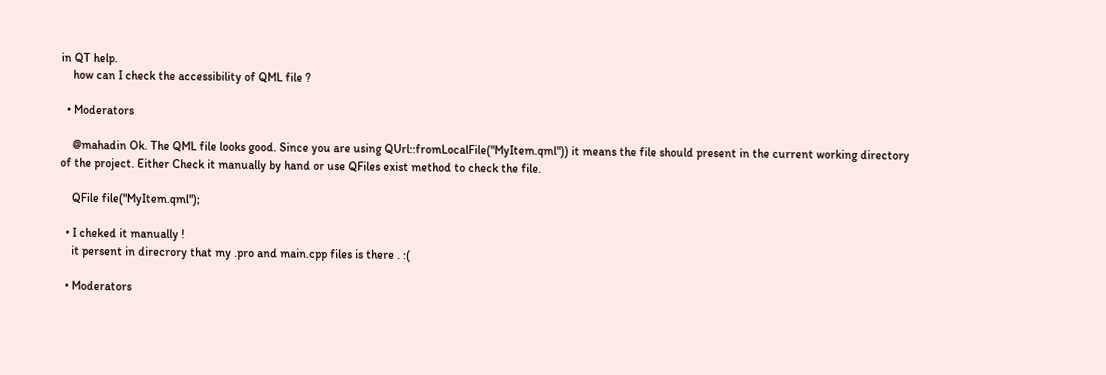in QT help.
    how can I check the accessibility of QML file ?

  • Moderators

    @mahadin Ok. The QML file looks good. Since you are using QUrl::fromLocalFile("MyItem.qml")) it means the file should present in the current working directory of the project. Either Check it manually by hand or use QFiles exist method to check the file.

    QFile file("MyItem.qml");

  • I cheked it manually !
    it persent in direcrory that my .pro and main.cpp files is there . :(

  • Moderators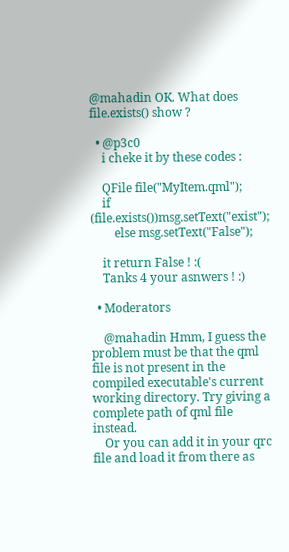@mahadin OK. What does file.exists() show ?

  • @p3c0
    i cheke it by these codes :

    QFile file("MyItem.qml");
    if (file.exists())msg.setText("exist");
        else msg.setText("False");

    it return False ! :(
    Tanks 4 your asnwers ! :)

  • Moderators

    @mahadin Hmm, I guess the problem must be that the qml file is not present in the compiled executable's current working directory. Try giving a complete path of qml file instead.
    Or you can add it in your qrc file and load it from there as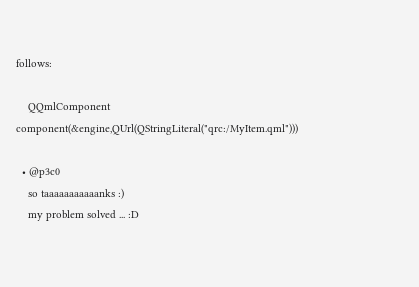follows:

    QQmlComponent component(&engine,QUrl(QStringLiteral("qrc:/MyItem.qml")))

  • @p3c0
    so taaaaaaaaaaanks :)
    my problem solved ... :D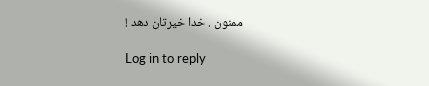ممنون . خدا خیرتان دهد !

Log in to reply